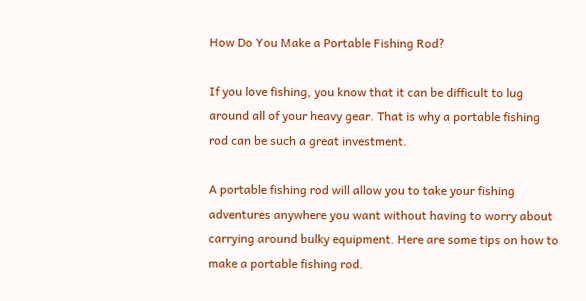How Do You Make a Portable Fishing Rod?

If you love fishing, you know that it can be difficult to lug around all of your heavy gear. That is why a portable fishing rod can be such a great investment.

A portable fishing rod will allow you to take your fishing adventures anywhere you want without having to worry about carrying around bulky equipment. Here are some tips on how to make a portable fishing rod.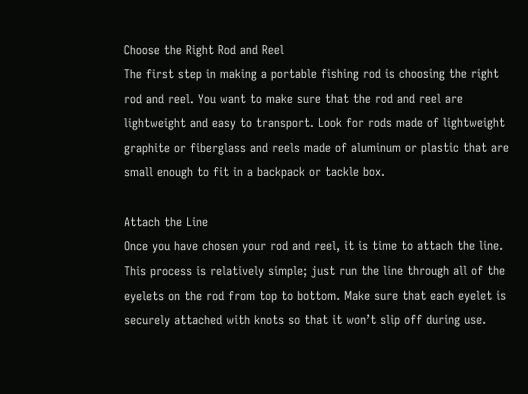Choose the Right Rod and Reel
The first step in making a portable fishing rod is choosing the right rod and reel. You want to make sure that the rod and reel are lightweight and easy to transport. Look for rods made of lightweight graphite or fiberglass and reels made of aluminum or plastic that are small enough to fit in a backpack or tackle box.

Attach the Line
Once you have chosen your rod and reel, it is time to attach the line. This process is relatively simple; just run the line through all of the eyelets on the rod from top to bottom. Make sure that each eyelet is securely attached with knots so that it won’t slip off during use.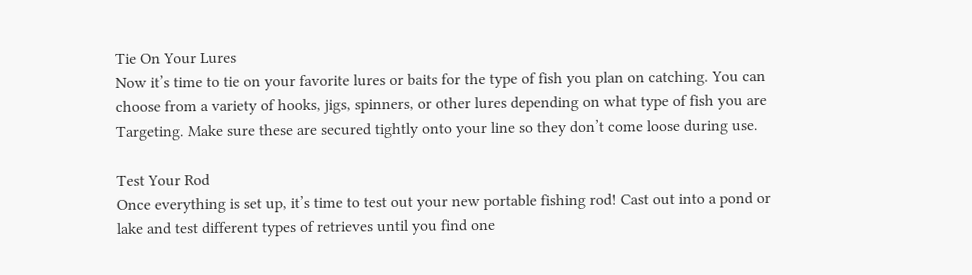Tie On Your Lures
Now it’s time to tie on your favorite lures or baits for the type of fish you plan on catching. You can choose from a variety of hooks, jigs, spinners, or other lures depending on what type of fish you are Targeting. Make sure these are secured tightly onto your line so they don’t come loose during use.

Test Your Rod
Once everything is set up, it’s time to test out your new portable fishing rod! Cast out into a pond or lake and test different types of retrieves until you find one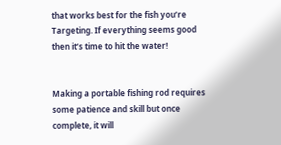that works best for the fish you’re Targeting. If everything seems good then it’s time to hit the water!


Making a portable fishing rod requires some patience and skill but once complete, it will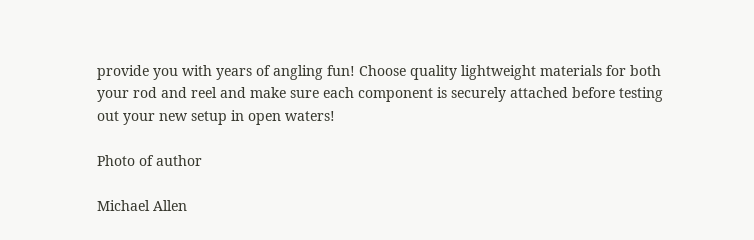provide you with years of angling fun! Choose quality lightweight materials for both your rod and reel and make sure each component is securely attached before testing out your new setup in open waters!

Photo of author

Michael Allen